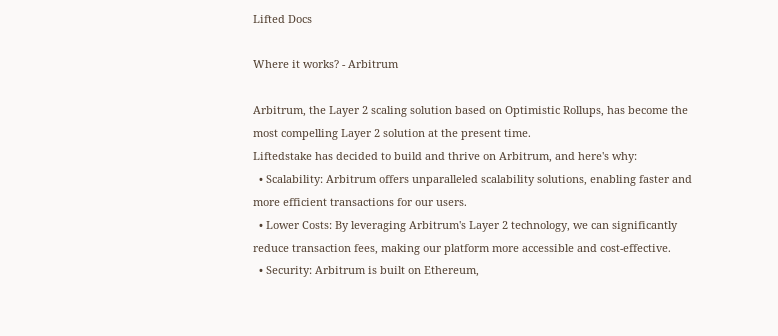Lifted Docs

Where it works? - Arbitrum

Arbitrum, the Layer 2 scaling solution based on Optimistic Rollups, has become the most compelling Layer 2 solution at the present time.
Liftedstake has decided to build and thrive on Arbitrum, and here's why:
  • Scalability: Arbitrum offers unparalleled scalability solutions, enabling faster and more efficient transactions for our users.
  • Lower Costs: By leveraging Arbitrum's Layer 2 technology, we can significantly reduce transaction fees, making our platform more accessible and cost-effective.
  • Security: Arbitrum is built on Ethereum,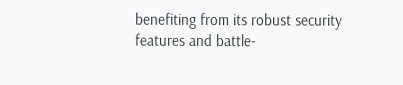benefiting from its robust security features and battle-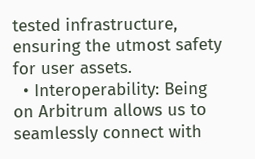tested infrastructure, ensuring the utmost safety for user assets.
  • Interoperability: Being on Arbitrum allows us to seamlessly connect with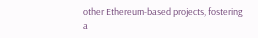other Ethereum-based projects, fostering a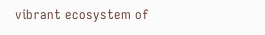vibrant ecosystem of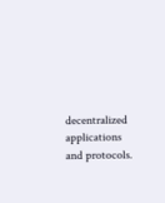decentralized applications and protocols.